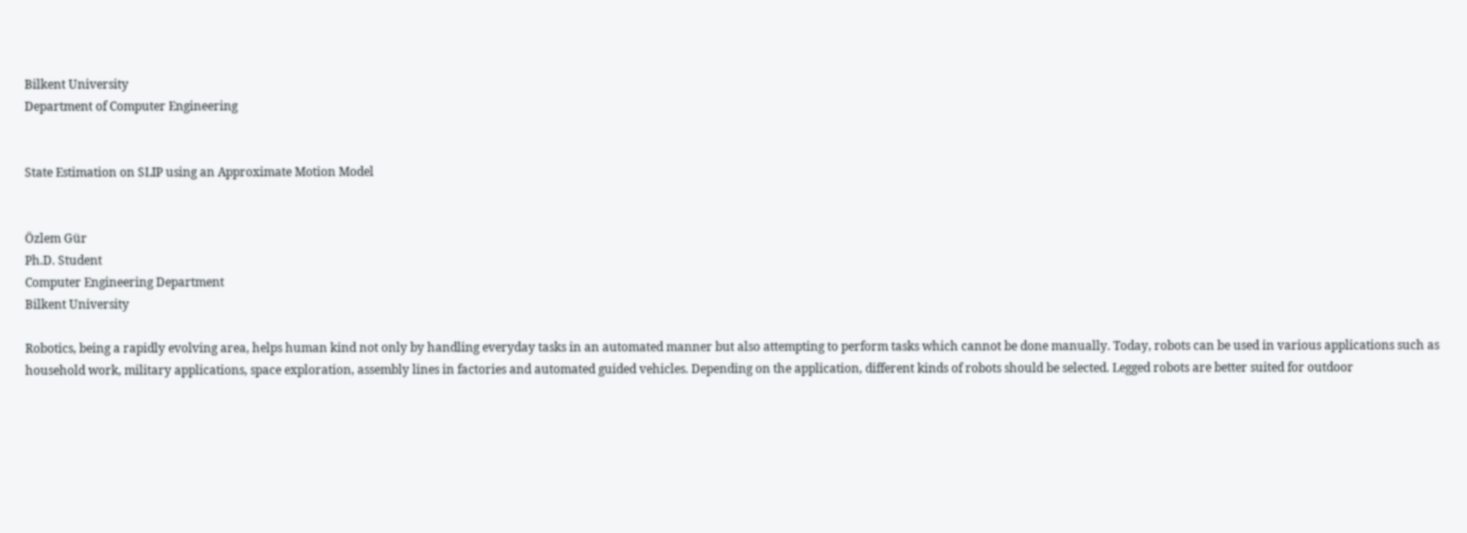Bilkent University
Department of Computer Engineering


State Estimation on SLIP using an Approximate Motion Model


Özlem Gür
Ph.D. Student
Computer Engineering Department
Bilkent University

Robotics, being a rapidly evolving area, helps human kind not only by handling everyday tasks in an automated manner but also attempting to perform tasks which cannot be done manually. Today, robots can be used in various applications such as household work, military applications, space exploration, assembly lines in factories and automated guided vehicles. Depending on the application, different kinds of robots should be selected. Legged robots are better suited for outdoor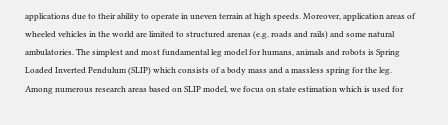applications due to their ability to operate in uneven terrain at high speeds. Moreover, application areas of wheeled vehicles in the world are limited to structured arenas (e.g. roads and rails) and some natural ambulatories. The simplest and most fundamental leg model for humans, animals and robots is Spring Loaded Inverted Pendulum (SLIP) which consists of a body mass and a massless spring for the leg. Among numerous research areas based on SLIP model, we focus on state estimation which is used for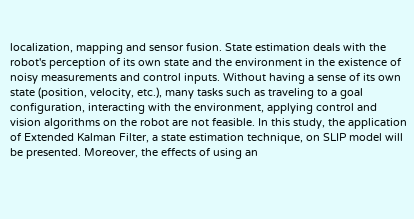localization, mapping and sensor fusion. State estimation deals with the robot's perception of its own state and the environment in the existence of noisy measurements and control inputs. Without having a sense of its own state (position, velocity, etc.), many tasks such as traveling to a goal configuration, interacting with the environment, applying control and vision algorithms on the robot are not feasible. In this study, the application of Extended Kalman Filter, a state estimation technique, on SLIP model will be presented. Moreover, the effects of using an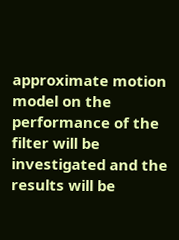approximate motion model on the performance of the filter will be investigated and the results will be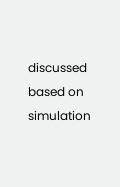discussed based on simulation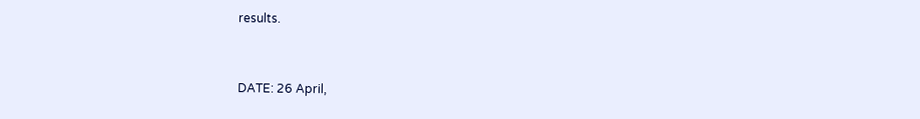results.


DATE: 26 April,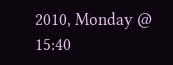2010, Monday @ 15:40